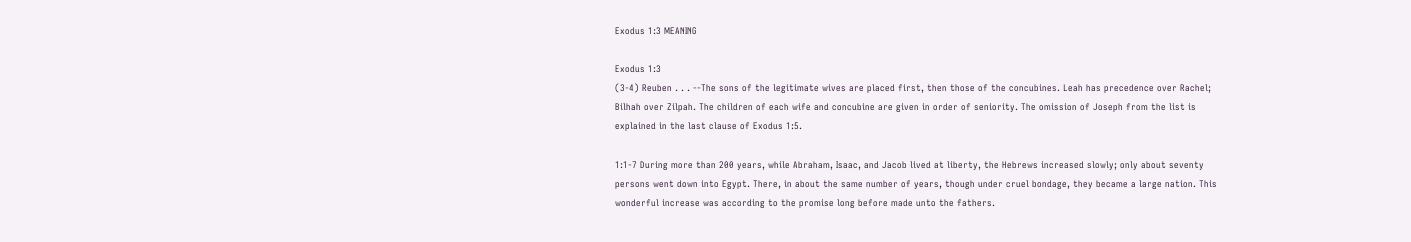Exodus 1:3 MEANING

Exodus 1:3
(3-4) Reuben . . . --The sons of the legitimate wives are placed first, then those of the concubines. Leah has precedence over Rachel; Bilhah over Zilpah. The children of each wife and concubine are given in order of seniority. The omission of Joseph from the list is explained in the last clause of Exodus 1:5.

1:1-7 During more than 200 years, while Abraham, Isaac, and Jacob lived at liberty, the Hebrews increased slowly; only about seventy persons went down into Egypt. There, in about the same number of years, though under cruel bondage, they became a large nation. This wonderful increase was according to the promise long before made unto the fathers.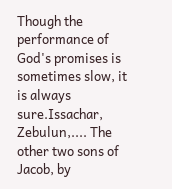Though the performance of God's promises is sometimes slow, it is always sure.Issachar, Zebulun,.... The other two sons of Jacob, by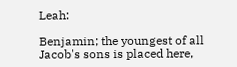Leah:

Benjamin; the youngest of all Jacob's sons is placed here,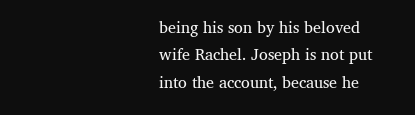being his son by his beloved wife Rachel. Joseph is not put into the account, because he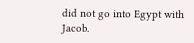did not go into Egypt with Jacob.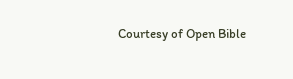Courtesy of Open Bible